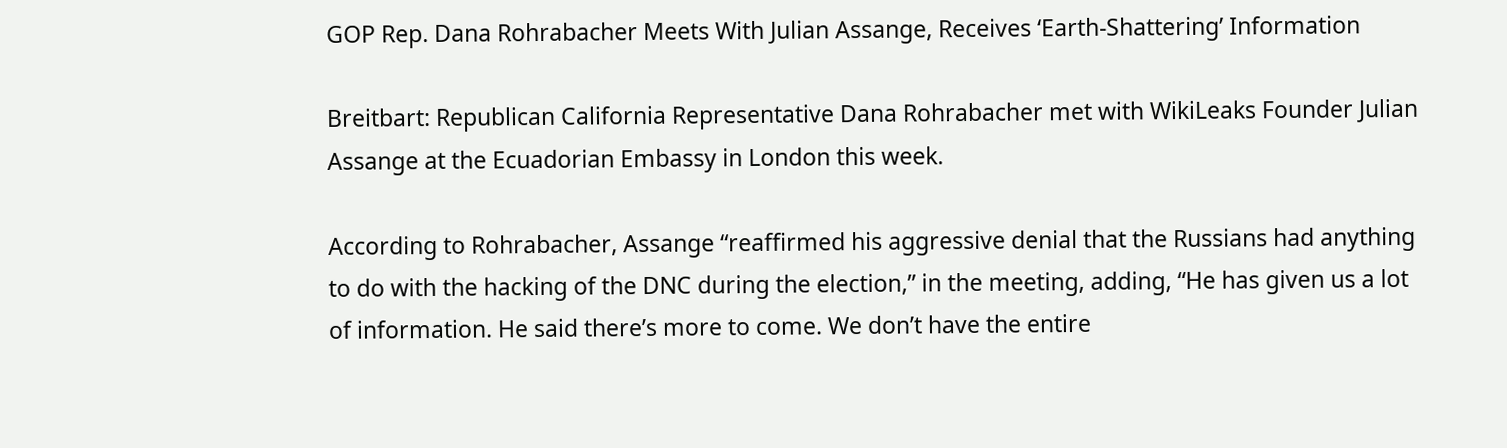GOP Rep. Dana Rohrabacher Meets With Julian Assange, Receives ‘Earth-Shattering’ Information

Breitbart: Republican California Representative Dana Rohrabacher met with WikiLeaks Founder Julian Assange at the Ecuadorian Embassy in London this week.

According to Rohrabacher, Assange “reaffirmed his aggressive denial that the Russians had anything to do with the hacking of the DNC during the election,” in the meeting, adding, “He has given us a lot of information. He said there’s more to come. We don’t have the entire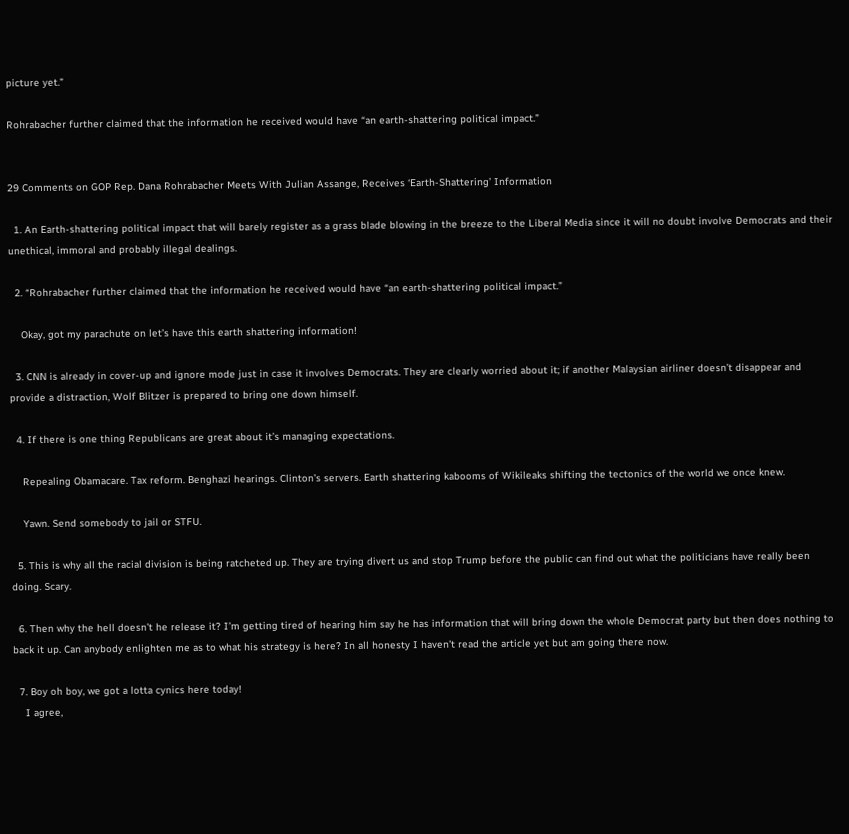picture yet.”

Rohrabacher further claimed that the information he received would have “an earth-shattering political impact.”


29 Comments on GOP Rep. Dana Rohrabacher Meets With Julian Assange, Receives ‘Earth-Shattering’ Information

  1. An Earth-shattering political impact that will barely register as a grass blade blowing in the breeze to the Liberal Media since it will no doubt involve Democrats and their unethical, immoral and probably illegal dealings.

  2. “Rohrabacher further claimed that the information he received would have “an earth-shattering political impact.”

    Okay, got my parachute on let’s have this earth shattering information!

  3. CNN is already in cover-up and ignore mode just in case it involves Democrats. They are clearly worried about it; if another Malaysian airliner doesn’t disappear and provide a distraction, Wolf Blitzer is prepared to bring one down himself.

  4. If there is one thing Republicans are great about it’s managing expectations.

    Repealing Obamacare. Tax reform. Benghazi hearings. Clinton’s servers. Earth shattering kabooms of Wikileaks shifting the tectonics of the world we once knew.

    Yawn. Send somebody to jail or STFU.

  5. This is why all the racial division is being ratcheted up. They are trying divert us and stop Trump before the public can find out what the politicians have really been doing. Scary.

  6. Then why the hell doesn’t he release it? I’m getting tired of hearing him say he has information that will bring down the whole Democrat party but then does nothing to back it up. Can anybody enlighten me as to what his strategy is here? In all honesty I haven’t read the article yet but am going there now.

  7. Boy oh boy, we got a lotta cynics here today!
    I agree,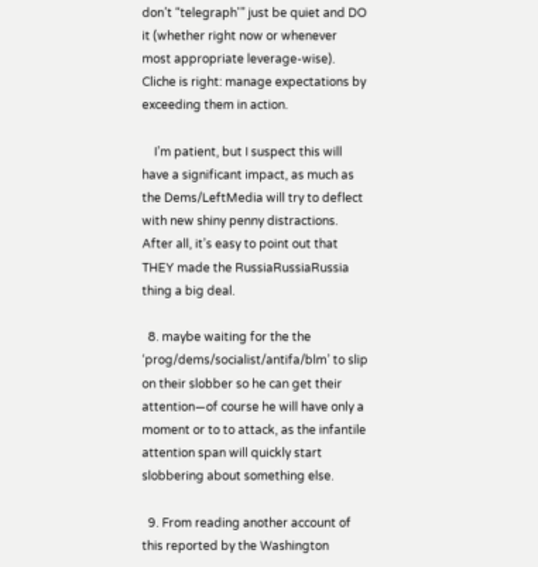don’t “telegraph'” just be quiet and DO it (whether right now or whenever most appropriate leverage-wise). Cliche is right: manage expectations by exceeding them in action.

    I’m patient, but I suspect this will have a significant impact, as much as the Dems/LeftMedia will try to deflect with new shiny penny distractions. After all, it’s easy to point out that THEY made the RussiaRussiaRussia thing a big deal.

  8. maybe waiting for the the ‘prog/dems/socialist/antifa/blm’ to slip on their slobber so he can get their attention—of course he will have only a moment or to to attack, as the infantile attention span will quickly start slobbering about something else.

  9. From reading another account of this reported by the Washington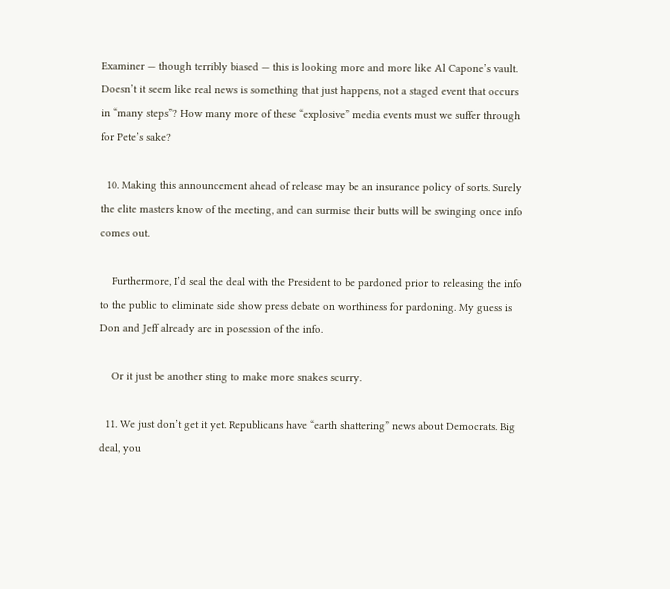Examiner — though terribly biased — this is looking more and more like Al Capone’s vault. Doesn’t it seem like real news is something that just happens, not a staged event that occurs in “many steps”? How many more of these “explosive” media events must we suffer through for Pete’s sake?

  10. Making this announcement ahead of release may be an insurance policy of sorts. Surely the elite masters know of the meeting, and can surmise their butts will be swinging once info comes out.

    Furthermore, I’d seal the deal with the President to be pardoned prior to releasing the info to the public to eliminate side show press debate on worthiness for pardoning. My guess is Don and Jeff already are in posession of the info.

    Or it just be another sting to make more snakes scurry.

  11. We just don’t get it yet. Republicans have “earth shattering” news about Democrats. Big deal, you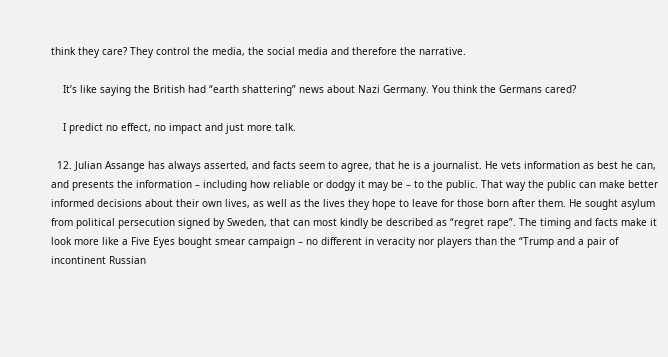think they care? They control the media, the social media and therefore the narrative.

    It’s like saying the British had “earth shattering” news about Nazi Germany. You think the Germans cared?

    I predict no effect, no impact and just more talk.

  12. Julian Assange has always asserted, and facts seem to agree, that he is a journalist. He vets information as best he can, and presents the information – including how reliable or dodgy it may be – to the public. That way the public can make better informed decisions about their own lives, as well as the lives they hope to leave for those born after them. He sought asylum from political persecution signed by Sweden, that can most kindly be described as “regret rape”. The timing and facts make it look more like a Five Eyes bought smear campaign – no different in veracity nor players than the “Trump and a pair of incontinent Russian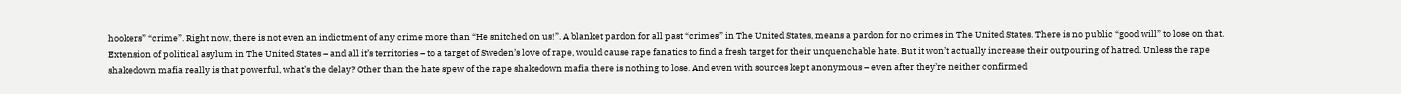hookers” “crime”. Right now, there is not even an indictment of any crime more than “He snitched on us!”. A blanket pardon for all past “crimes” in The United States, means a pardon for no crimes in The United States. There is no public “good will” to lose on that. Extension of political asylum in The United States – and all it’s territories – to a target of Sweden’s love of rape, would cause rape fanatics to find a fresh target for their unquenchable hate. But it won’t actually increase their outpouring of hatred. Unless the rape shakedown mafia really is that powerful, what’s the delay? Other than the hate spew of the rape shakedown mafia there is nothing to lose. And even with sources kept anonymous – even after they’re neither confirmed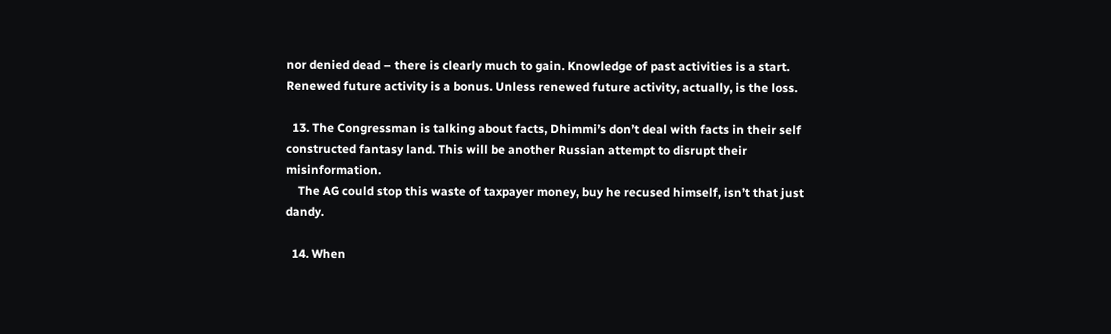nor denied dead – there is clearly much to gain. Knowledge of past activities is a start. Renewed future activity is a bonus. Unless renewed future activity, actually, is the loss.

  13. The Congressman is talking about facts, Dhimmi’s don’t deal with facts in their self constructed fantasy land. This will be another Russian attempt to disrupt their misinformation.
    The AG could stop this waste of taxpayer money, buy he recused himself, isn’t that just dandy.

  14. When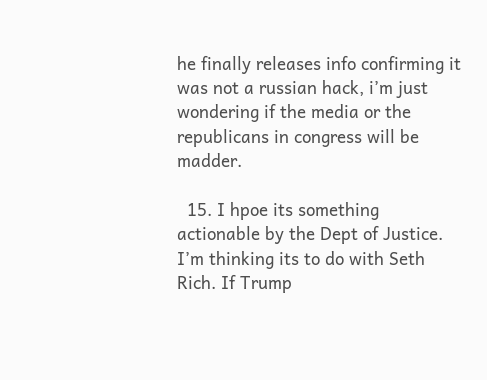he finally releases info confirming it was not a russian hack, i’m just wondering if the media or the republicans in congress will be madder.

  15. I hpoe its something actionable by the Dept of Justice. I’m thinking its to do with Seth Rich. If Trump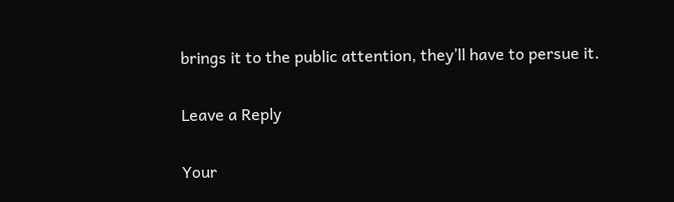brings it to the public attention, they’ll have to persue it.

Leave a Reply

Your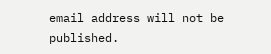email address will not be published.